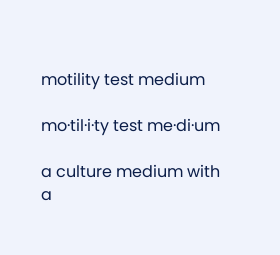motility test medium

mo·til·i·ty test me·di·um

a culture medium with a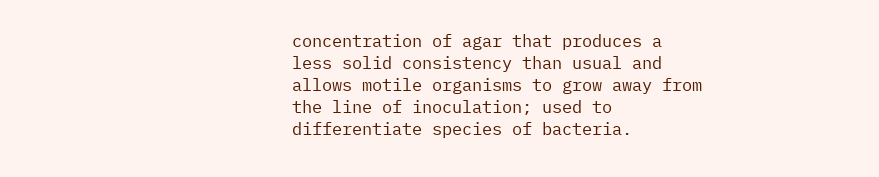concentration of agar that produces a less solid consistency than usual and allows motile organisms to grow away from the line of inoculation; used to differentiate species of bacteria.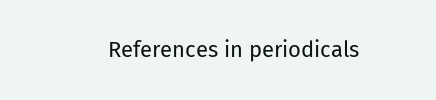References in periodicals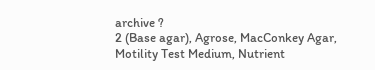archive ?
2 (Base agar), Agrose, MacConkey Agar, Motility Test Medium, Nutrient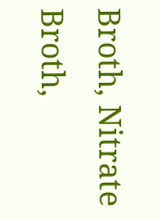Broth, Nitrate Broth,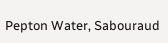Pepton Water, Sabouraud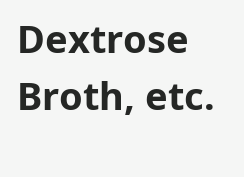Dextrose Broth, etc.